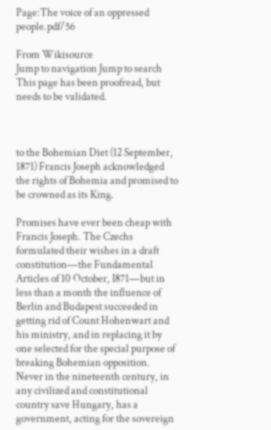Page:The voice of an oppressed people.pdf/56

From Wikisource
Jump to navigation Jump to search
This page has been proofread, but needs to be validated.



to the Bohemian Diet (12 September, 1871) Francis Joseph acknowledged the rights of Bohemia and promised to be crowned as its King.

Promises have ever been cheap with Francis Joseph. The Czechs formulated their wishes in a draft constitution—the Fundamental Articles of 10 October, I871—but in less than a month the influence of Berlin and Budapest succeeded in getting rid of Count Hohenwart and his ministry, and in replacing it by one selected for the special purpose of breaking Bohemian opposition. Never in the nineteenth century, in any civilized and constitutional country save Hungary, has a government, acting for the sovereign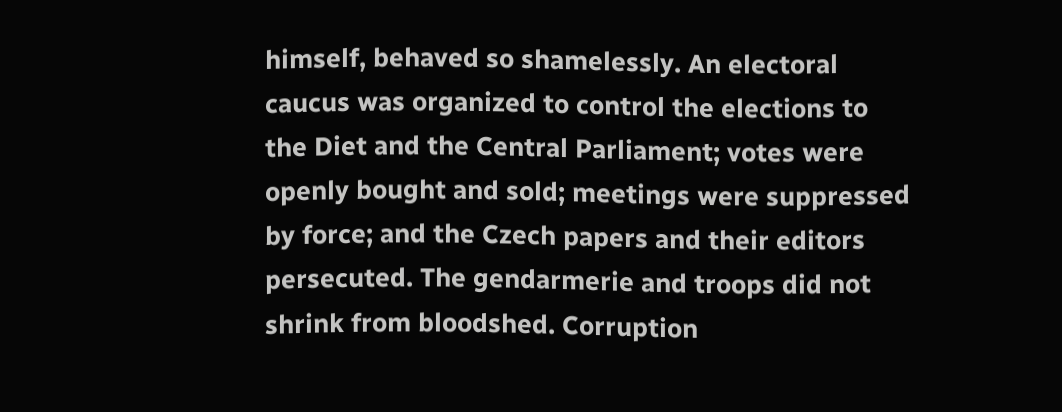himself, behaved so shamelessly. An electoral caucus was organized to control the elections to the Diet and the Central Parliament; votes were openly bought and sold; meetings were suppressed by force; and the Czech papers and their editors persecuted. The gendarmerie and troops did not shrink from bloodshed. Corruption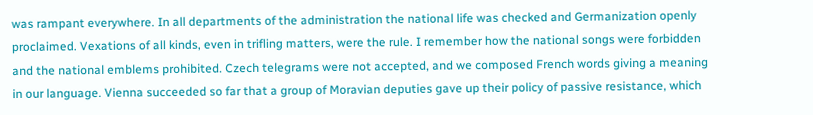was rampant everywhere. In all departments of the administration the national life was checked and Germanization openly proclaimed. Vexations of all kinds, even in trifling matters, were the rule. I remember how the national songs were forbidden and the national emblems prohibited. Czech telegrams were not accepted, and we composed French words giving a meaning in our language. Vienna succeeded so far that a group of Moravian deputies gave up their policy of passive resistance, which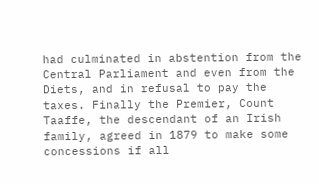had culminated in abstention from the Central Parliament and even from the Diets, and in refusal to pay the taxes. Finally the Premier, Count Taaffe, the descendant of an Irish family, agreed in 1879 to make some concessions if all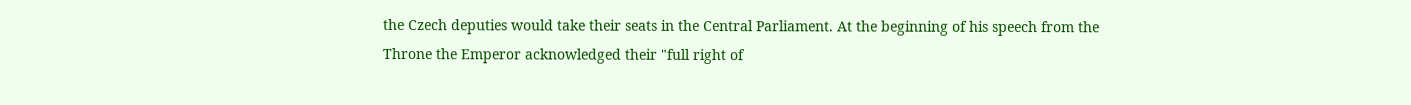the Czech deputies would take their seats in the Central Parliament. At the beginning of his speech from the Throne the Emperor acknowledged their "full right of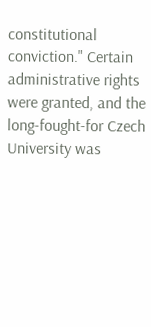constitutional conviction." Certain administrative rights were granted, and the long-fought-for Czech University was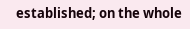established; on the whole